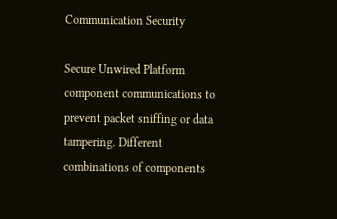Communication Security

Secure Unwired Platform component communications to prevent packet sniffing or data tampering. Different combinations of components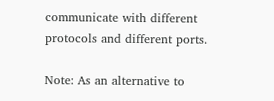communicate with different protocols and different ports.

Note: As an alternative to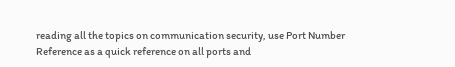reading all the topics on communication security, use Port Number Reference as a quick reference on all ports and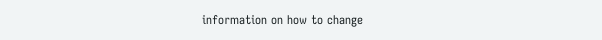information on how to change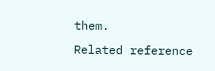them.
Related reference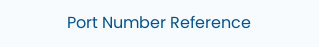Port Number Reference